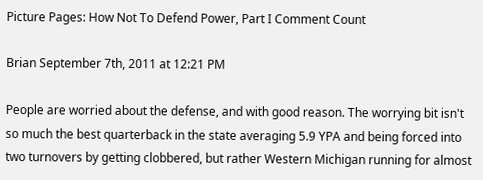Picture Pages: How Not To Defend Power, Part I Comment Count

Brian September 7th, 2011 at 12:21 PM

People are worried about the defense, and with good reason. The worrying bit isn't so much the best quarterback in the state averaging 5.9 YPA and being forced into two turnovers by getting clobbered, but rather Western Michigan running for almost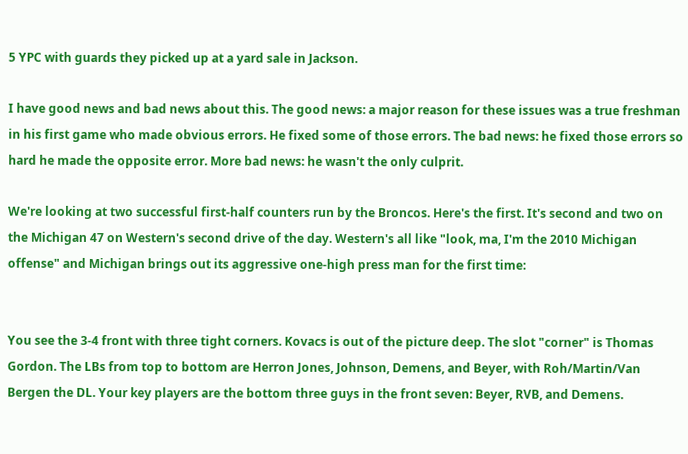5 YPC with guards they picked up at a yard sale in Jackson.

I have good news and bad news about this. The good news: a major reason for these issues was a true freshman in his first game who made obvious errors. He fixed some of those errors. The bad news: he fixed those errors so hard he made the opposite error. More bad news: he wasn't the only culprit.

We're looking at two successful first-half counters run by the Broncos. Here's the first. It's second and two on the Michigan 47 on Western's second drive of the day. Western's all like "look, ma, I'm the 2010 Michigan offense" and Michigan brings out its aggressive one-high press man for the first time:


You see the 3-4 front with three tight corners. Kovacs is out of the picture deep. The slot "corner" is Thomas Gordon. The LBs from top to bottom are Herron Jones, Johnson, Demens, and Beyer, with Roh/Martin/Van Bergen the DL. Your key players are the bottom three guys in the front seven: Beyer, RVB, and Demens.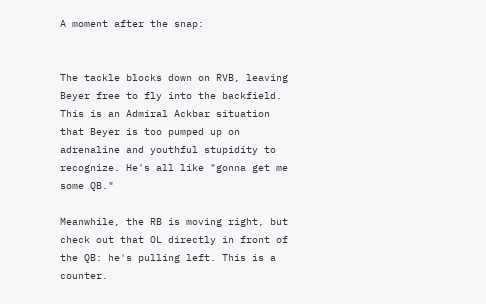A moment after the snap:


The tackle blocks down on RVB, leaving Beyer free to fly into the backfield. This is an Admiral Ackbar situation that Beyer is too pumped up on adrenaline and youthful stupidity to recognize. He's all like "gonna get me some QB."

Meanwhile, the RB is moving right, but check out that OL directly in front of the QB: he's pulling left. This is a counter.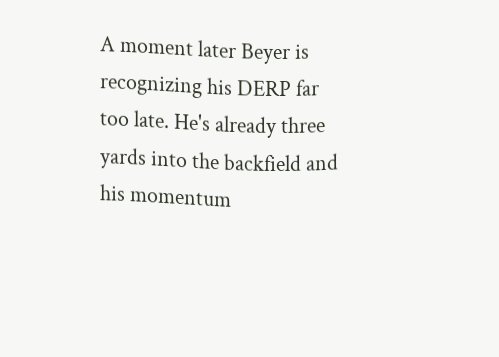A moment later Beyer is recognizing his DERP far too late. He's already three yards into the backfield and his momentum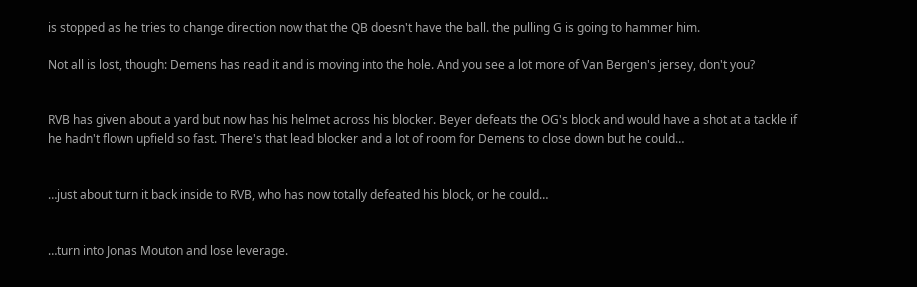is stopped as he tries to change direction now that the QB doesn't have the ball. the pulling G is going to hammer him.

Not all is lost, though: Demens has read it and is moving into the hole. And you see a lot more of Van Bergen's jersey, don't you?


RVB has given about a yard but now has his helmet across his blocker. Beyer defeats the OG's block and would have a shot at a tackle if he hadn't flown upfield so fast. There's that lead blocker and a lot of room for Demens to close down but he could…


…just about turn it back inside to RVB, who has now totally defeated his block, or he could…


…turn into Jonas Mouton and lose leverage.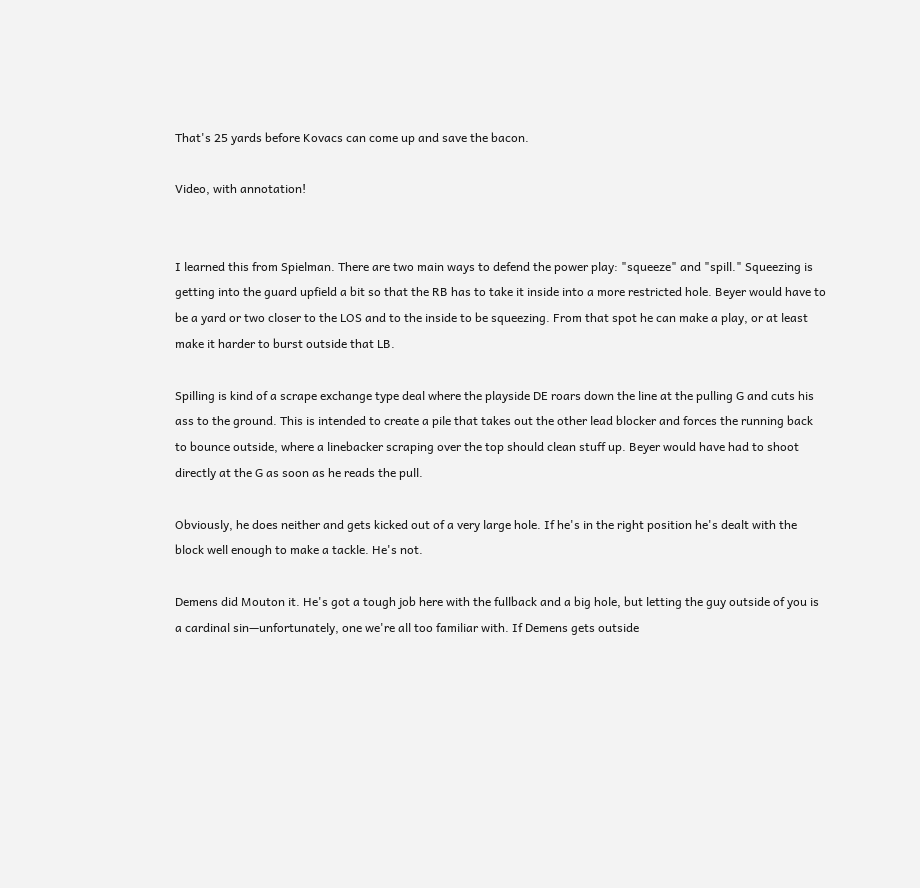That's 25 yards before Kovacs can come up and save the bacon.

Video, with annotation!


I learned this from Spielman. There are two main ways to defend the power play: "squeeze" and "spill." Squeezing is getting into the guard upfield a bit so that the RB has to take it inside into a more restricted hole. Beyer would have to be a yard or two closer to the LOS and to the inside to be squeezing. From that spot he can make a play, or at least make it harder to burst outside that LB.

Spilling is kind of a scrape exchange type deal where the playside DE roars down the line at the pulling G and cuts his ass to the ground. This is intended to create a pile that takes out the other lead blocker and forces the running back to bounce outside, where a linebacker scraping over the top should clean stuff up. Beyer would have had to shoot directly at the G as soon as he reads the pull.

Obviously, he does neither and gets kicked out of a very large hole. If he's in the right position he's dealt with the block well enough to make a tackle. He's not.

Demens did Mouton it. He's got a tough job here with the fullback and a big hole, but letting the guy outside of you is a cardinal sin—unfortunately, one we're all too familiar with. If Demens gets outside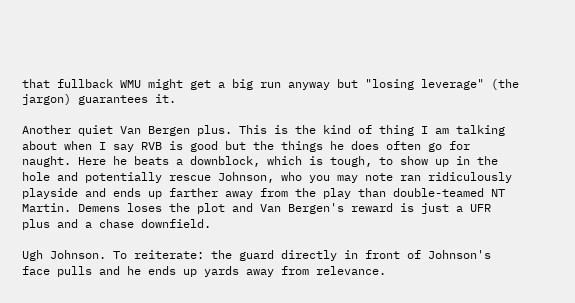that fullback WMU might get a big run anyway but "losing leverage" (the jargon) guarantees it.

Another quiet Van Bergen plus. This is the kind of thing I am talking about when I say RVB is good but the things he does often go for naught. Here he beats a downblock, which is tough, to show up in the hole and potentially rescue Johnson, who you may note ran ridiculously playside and ends up farther away from the play than double-teamed NT Martin. Demens loses the plot and Van Bergen's reward is just a UFR plus and a chase downfield.

Ugh Johnson. To reiterate: the guard directly in front of Johnson's face pulls and he ends up yards away from relevance.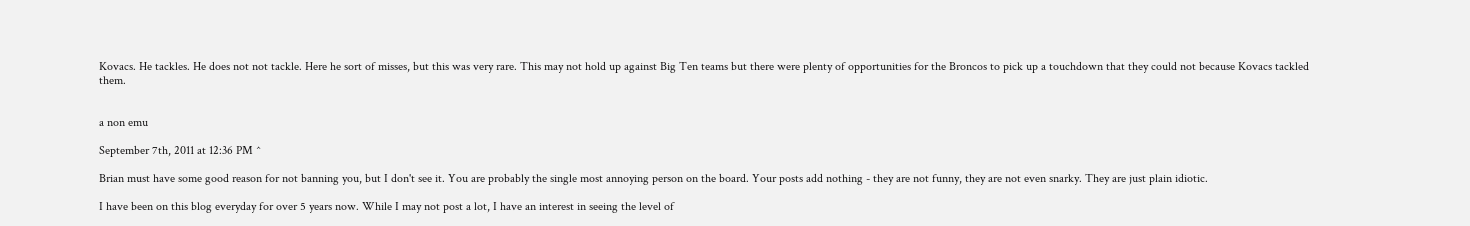Kovacs. He tackles. He does not not tackle. Here he sort of misses, but this was very rare. This may not hold up against Big Ten teams but there were plenty of opportunities for the Broncos to pick up a touchdown that they could not because Kovacs tackled them.


a non emu

September 7th, 2011 at 12:36 PM ^

Brian must have some good reason for not banning you, but I don't see it. You are probably the single most annoying person on the board. Your posts add nothing - they are not funny, they are not even snarky. They are just plain idiotic.

I have been on this blog everyday for over 5 years now. While I may not post a lot, I have an interest in seeing the level of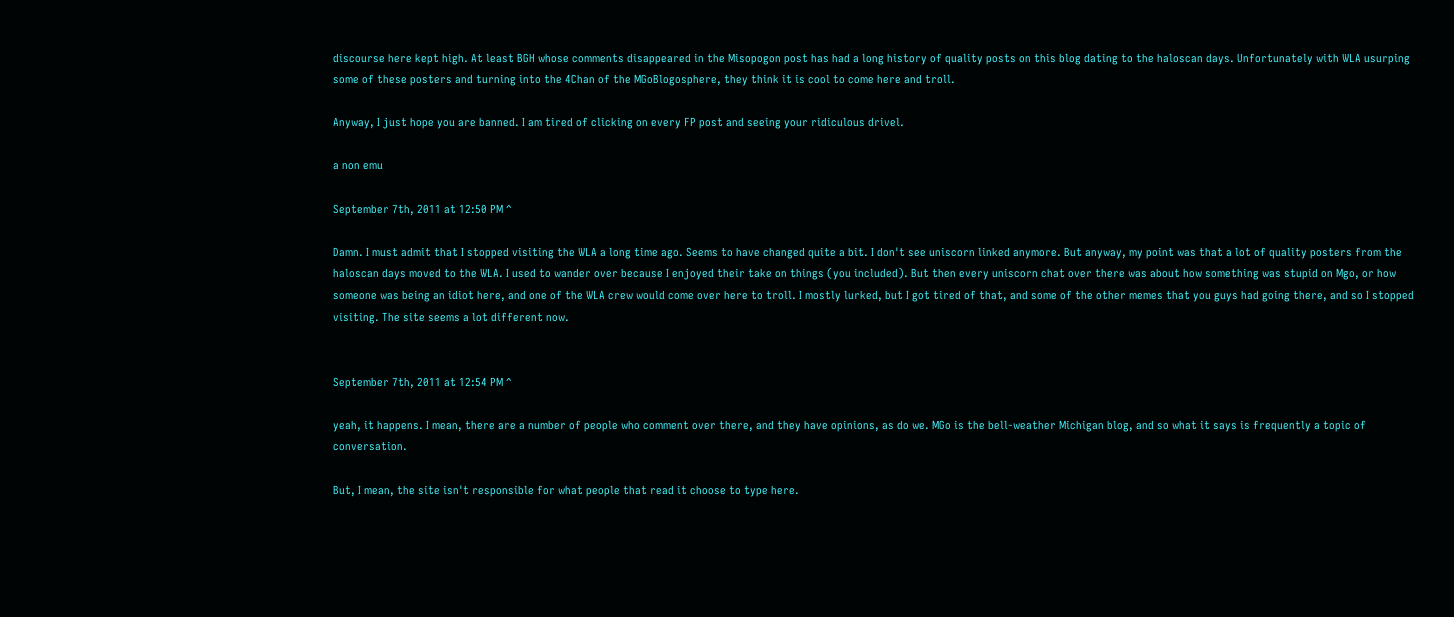discourse here kept high. At least BGH whose comments disappeared in the Misopogon post has had a long history of quality posts on this blog dating to the haloscan days. Unfortunately with WLA usurping some of these posters and turning into the 4Chan of the MGoBlogosphere, they think it is cool to come here and troll.

Anyway, I just hope you are banned. I am tired of clicking on every FP post and seeing your ridiculous drivel.

a non emu

September 7th, 2011 at 12:50 PM ^

Damn. I must admit that I stopped visiting the WLA a long time ago. Seems to have changed quite a bit. I don't see uniscorn linked anymore. But anyway, my point was that a lot of quality posters from the haloscan days moved to the WLA. I used to wander over because I enjoyed their take on things (you included). But then every uniscorn chat over there was about how something was stupid on Mgo, or how someone was being an idiot here, and one of the WLA crew would come over here to troll. I mostly lurked, but I got tired of that, and some of the other memes that you guys had going there, and so I stopped visiting. The site seems a lot different now.


September 7th, 2011 at 12:54 PM ^

yeah, it happens. I mean, there are a number of people who comment over there, and they have opinions, as do we. MGo is the bell-weather Michigan blog, and so what it says is frequently a topic of conversation.

But, I mean, the site isn't responsible for what people that read it choose to type here.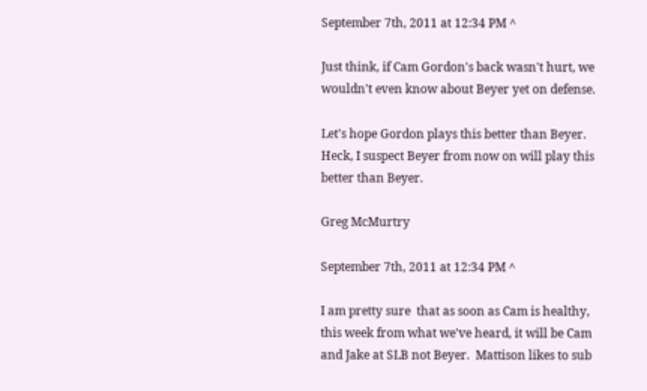September 7th, 2011 at 12:34 PM ^

Just think, if Cam Gordon's back wasn't hurt, we wouldn't even know about Beyer yet on defense.

Let's hope Gordon plays this better than Beyer. Heck, I suspect Beyer from now on will play this better than Beyer.

Greg McMurtry

September 7th, 2011 at 12:34 PM ^

I am pretty sure  that as soon as Cam is healthy, this week from what we've heard, it will be Cam and Jake at SLB not Beyer.  Mattison likes to sub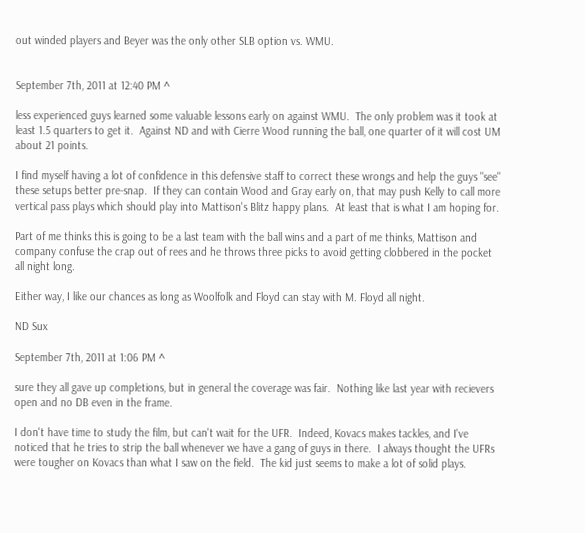out winded players and Beyer was the only other SLB option vs. WMU.


September 7th, 2011 at 12:40 PM ^

less experienced guys learned some valuable lessons early on against WMU.  The only problem was it took at least 1.5 quarters to get it.  Against ND and with Cierre Wood running the ball, one quarter of it will cost UM about 21 points.

I find myself having a lot of confidence in this defensive staff to correct these wrongs and help the guys "see" these setups better pre-snap.  If they can contain Wood and Gray early on, that may push Kelly to call more vertical pass plays which should play into Mattison's Blitz happy plans.  At least that is what I am hoping for.

Part of me thinks this is going to be a last team with the ball wins and a part of me thinks, Mattison and company confuse the crap out of rees and he throws three picks to avoid getting clobbered in the pocket all night long.

Either way, I like our chances as long as Woolfolk and Floyd can stay with M. Floyd all night.

ND Sux

September 7th, 2011 at 1:06 PM ^

sure they all gave up completions, but in general the coverage was fair.  Nothing like last year with recievers open and no DB even in the frame.

I don't have time to study the film, but can't wait for the UFR.  Indeed, Kovacs makes tackles, and I've noticed that he tries to strip the ball whenever we have a gang of guys in there.  I always thought the UFRs were tougher on Kovacs than what I saw on the field.  The kid just seems to make a lot of solid plays.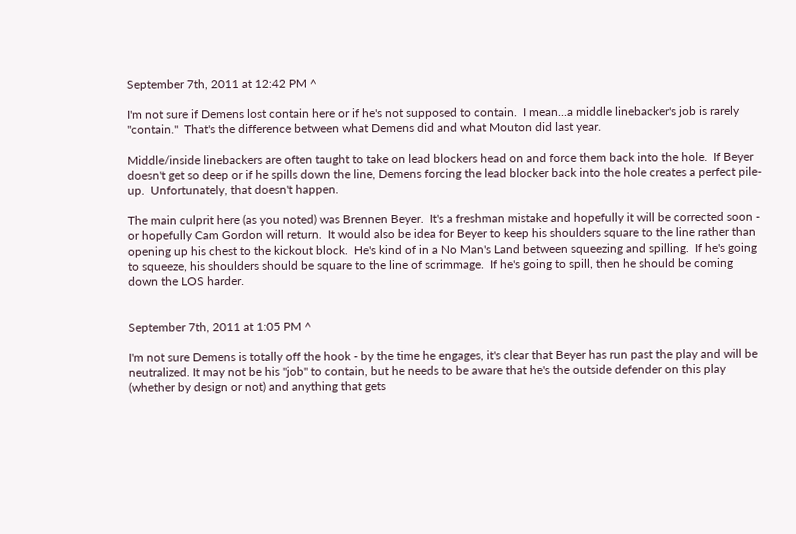September 7th, 2011 at 12:42 PM ^

I'm not sure if Demens lost contain here or if he's not supposed to contain.  I mean...a middle linebacker's job is rarely "contain."  That's the difference between what Demens did and what Mouton did last year.

Middle/inside linebackers are often taught to take on lead blockers head on and force them back into the hole.  If Beyer doesn't get so deep or if he spills down the line, Demens forcing the lead blocker back into the hole creates a perfect pile-up.  Unfortunately, that doesn't happen.

The main culprit here (as you noted) was Brennen Beyer.  It's a freshman mistake and hopefully it will be corrected soon - or hopefully Cam Gordon will return.  It would also be idea for Beyer to keep his shoulders square to the line rather than opening up his chest to the kickout block.  He's kind of in a No Man's Land between squeezing and spilling.  If he's going to squeeze, his shoulders should be square to the line of scrimmage.  If he's going to spill, then he should be coming down the LOS harder.


September 7th, 2011 at 1:05 PM ^

I'm not sure Demens is totally off the hook - by the time he engages, it's clear that Beyer has run past the play and will be neutralized. It may not be his "job" to contain, but he needs to be aware that he's the outside defender on this play (whether by design or not) and anything that gets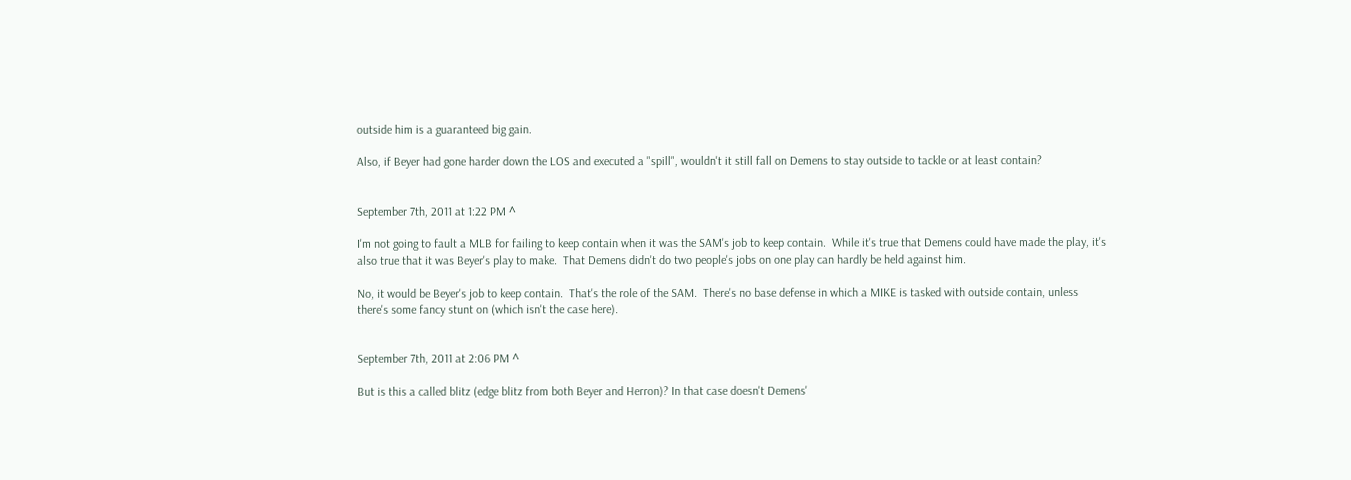outside him is a guaranteed big gain.

Also, if Beyer had gone harder down the LOS and executed a "spill", wouldn't it still fall on Demens to stay outside to tackle or at least contain?


September 7th, 2011 at 1:22 PM ^

I'm not going to fault a MLB for failing to keep contain when it was the SAM's job to keep contain.  While it's true that Demens could have made the play, it's also true that it was Beyer's play to make.  That Demens didn't do two people's jobs on one play can hardly be held against him.

No, it would be Beyer's job to keep contain.  That's the role of the SAM.  There's no base defense in which a MIKE is tasked with outside contain, unless there's some fancy stunt on (which isn't the case here).


September 7th, 2011 at 2:06 PM ^

But is this a called blitz (edge blitz from both Beyer and Herron)? In that case doesn't Demens'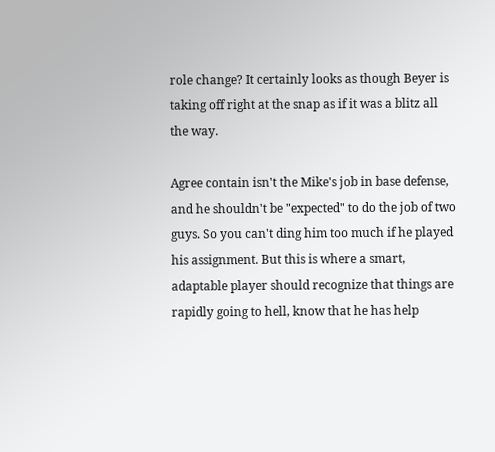role change? It certainly looks as though Beyer is taking off right at the snap as if it was a blitz all the way.

Agree contain isn't the Mike's job in base defense, and he shouldn't be "expected" to do the job of two guys. So you can't ding him too much if he played his assignment. But this is where a smart, adaptable player should recognize that things are rapidly going to hell, know that he has help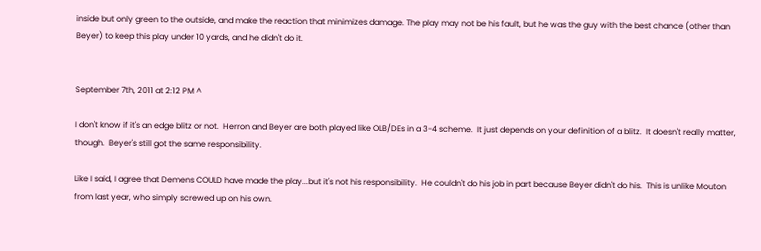inside but only green to the outside, and make the reaction that minimizes damage. The play may not be his fault, but he was the guy with the best chance (other than Beyer) to keep this play under 10 yards, and he didn't do it.


September 7th, 2011 at 2:12 PM ^

I don't know if it's an edge blitz or not.  Herron and Beyer are both played like OLB/DEs in a 3-4 scheme.  It just depends on your definition of a blitz.  It doesn't really matter, though.  Beyer's still got the same responsibility.

Like I said, I agree that Demens COULD have made the play...but it's not his responsibility.  He couldn't do his job in part because Beyer didn't do his.  This is unlike Mouton from last year, who simply screwed up on his own.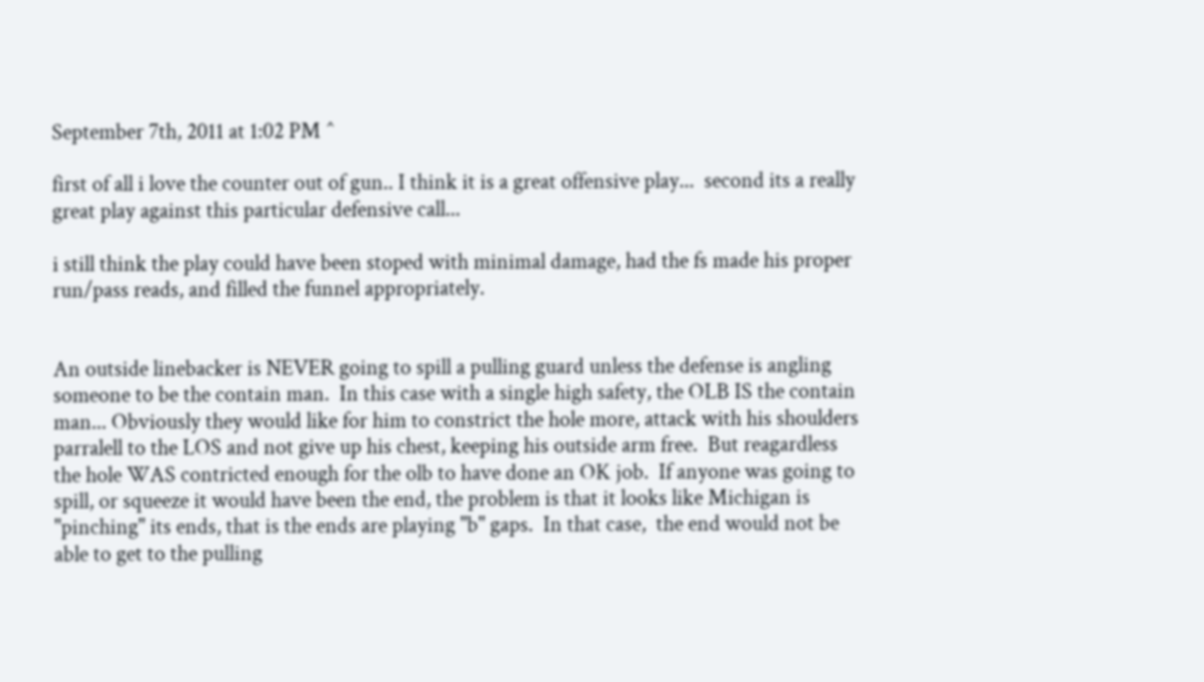September 7th, 2011 at 1:02 PM ^

first of all i love the counter out of gun.. I think it is a great offensive play...  second its a really great play against this particular defensive call...

i still think the play could have been stoped with minimal damage, had the fs made his proper run/pass reads, and filled the funnel appropriately.


An outside linebacker is NEVER going to spill a pulling guard unless the defense is angling someone to be the contain man.  In this case with a single high safety, the OLB IS the contain man... Obviously they would like for him to constrict the hole more, attack with his shoulders parralell to the LOS and not give up his chest, keeping his outside arm free.  But reagardless the hole WAS contricted enough for the olb to have done an OK job.  If anyone was going to spill, or squeeze it would have been the end, the problem is that it looks like Michigan is "pinching" its ends, that is the ends are playing "b" gaps.  In that case,  the end would not be able to get to the pulling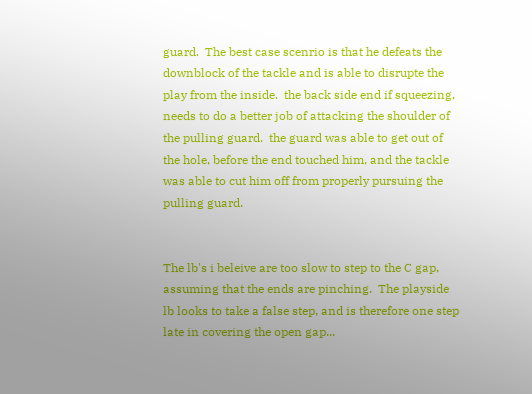guard.  The best case scenrio is that he defeats the downblock of the tackle and is able to disrupte the play from the inside.  the back side end if squeezing, needs to do a better job of attacking the shoulder of the pulling guard.  the guard was able to get out of the hole, before the end touched him, and the tackle was able to cut him off from properly pursuing the pulling guard.


The lb's i beleive are too slow to step to the C gap, assuming that the ends are pinching.  The playside lb looks to take a false step, and is therefore one step late in covering the open gap...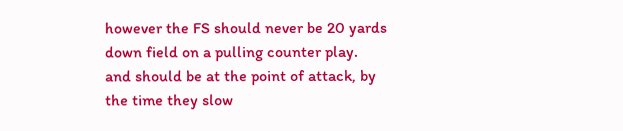however the FS should never be 20 yards down field on a pulling counter play.  and should be at the point of attack, by the time they slow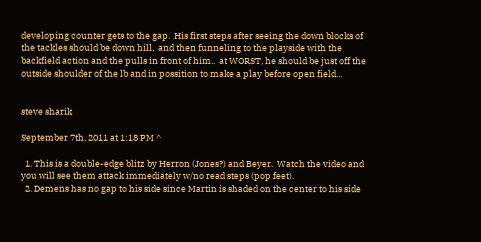developing counter gets to the gap.  His first steps after seeing the down blocks of the tackles should be down hill,  and then funneling to the playside with the backfield action and the pulls in front of him..  at WORST, he should be just off the outside shoulder of the lb and in possition to make a play before open field...


steve sharik

September 7th, 2011 at 1:18 PM ^

  1. This is a double-edge blitz by Herron (Jones?) and Beyer.  Watch the video and you will see them attack immediately w/no read steps (pop feet).
  2. Demens has no gap to his side since Martin is shaded on the center to his side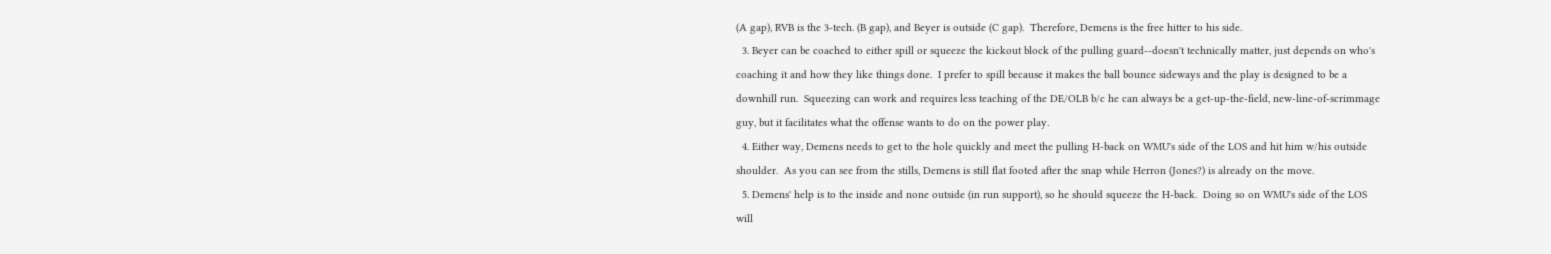(A gap), RVB is the 3-tech. (B gap), and Beyer is outside (C gap).  Therefore, Demens is the free hitter to his side.
  3. Beyer can be coached to either spill or squeeze the kickout block of the pulling guard--doesn't technically matter, just depends on who's coaching it and how they like things done.  I prefer to spill because it makes the ball bounce sideways and the play is designed to be a downhill run.  Squeezing can work and requires less teaching of the DE/OLB b/c he can always be a get-up-the-field, new-line-of-scrimmage guy, but it facilitates what the offense wants to do on the power play.
  4. Either way, Demens needs to get to the hole quickly and meet the pulling H-back on WMU's side of the LOS and hit him w/his outside shoulder.  As you can see from the stills, Demens is still flat footed after the snap while Herron (Jones?) is already on the move.
  5. Demens' help is to the inside and none outside (in run support), so he should squeeze the H-back.  Doing so on WMU's side of the LOS will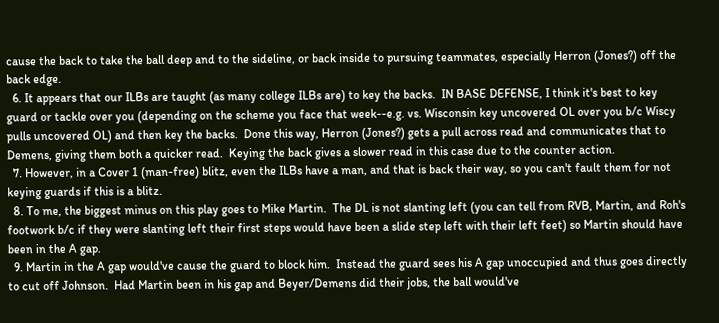cause the back to take the ball deep and to the sideline, or back inside to pursuing teammates, especially Herron (Jones?) off the back edge.
  6. It appears that our ILBs are taught (as many college ILBs are) to key the backs.  IN BASE DEFENSE, I think it's best to key guard or tackle over you (depending on the scheme you face that week--e.g. vs. Wisconsin key uncovered OL over you b/c Wiscy pulls uncovered OL) and then key the backs.  Done this way, Herron (Jones?) gets a pull across read and communicates that to Demens, giving them both a quicker read.  Keying the back gives a slower read in this case due to the counter action.
  7. However, in a Cover 1 (man-free) blitz, even the ILBs have a man, and that is back their way, so you can't fault them for not keying guards if this is a blitz.
  8. To me, the biggest minus on this play goes to Mike Martin.  The DL is not slanting left (you can tell from RVB, Martin, and Roh's footwork b/c if they were slanting left their first steps would have been a slide step left with their left feet) so Martin should have been in the A gap.
  9. Martin in the A gap would've cause the guard to block him.  Instead the guard sees his A gap unoccupied and thus goes directly to cut off Johnson.  Had Martin been in his gap and Beyer/Demens did their jobs, the ball would've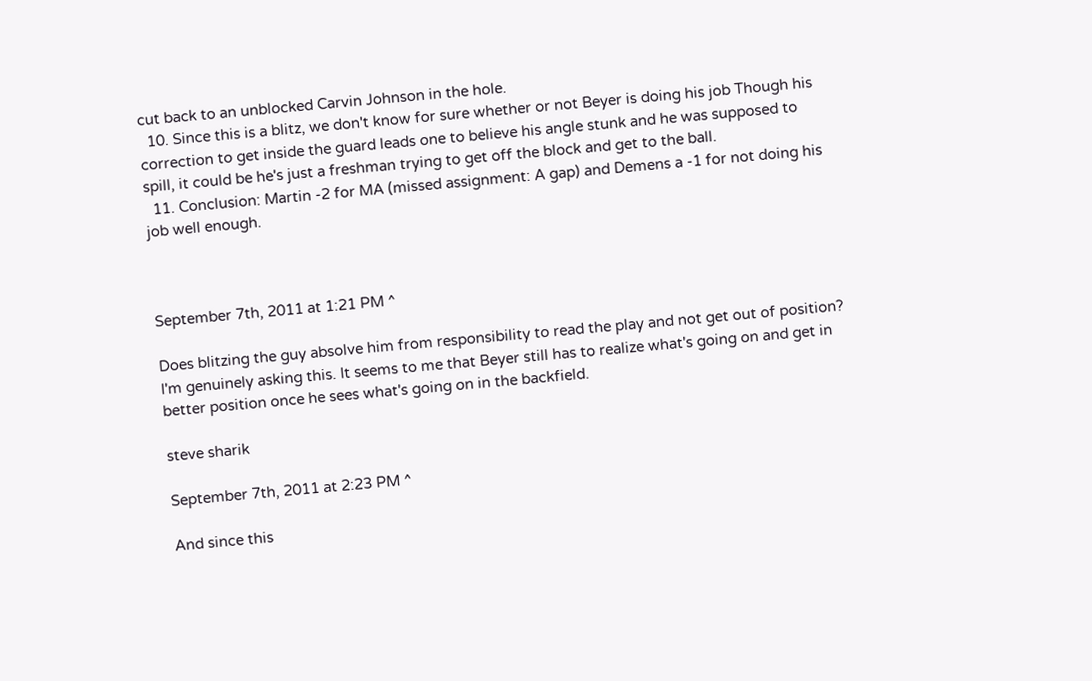cut back to an unblocked Carvin Johnson in the hole.
  10. Since this is a blitz, we don't know for sure whether or not Beyer is doing his job Though his correction to get inside the guard leads one to believe his angle stunk and he was supposed to spill, it could be he's just a freshman trying to get off the block and get to the ball.
  11. Conclusion: Martin -2 for MA (missed assignment: A gap) and Demens a -1 for not doing his job well enough.



September 7th, 2011 at 1:21 PM ^

Does blitzing the guy absolve him from responsibility to read the play and not get out of position? I'm genuinely asking this. It seems to me that Beyer still has to realize what's going on and get in better position once he sees what's going on in the backfield.

steve sharik

September 7th, 2011 at 2:23 PM ^

And since this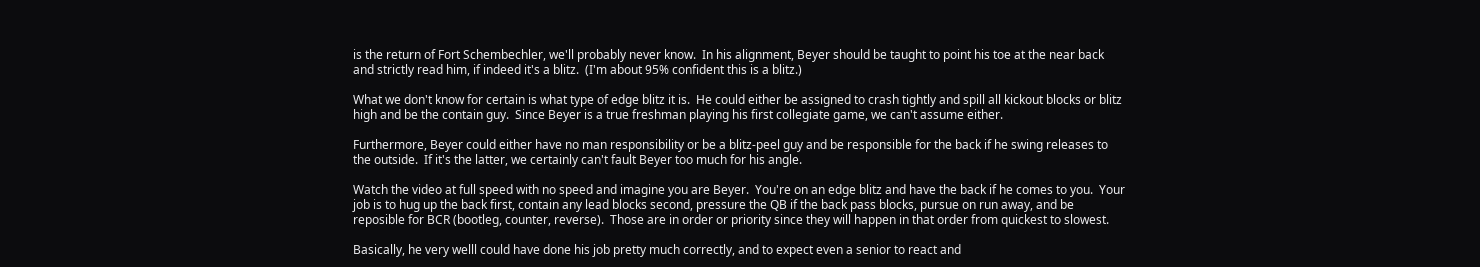is the return of Fort Schembechler, we'll probably never know.  In his alignment, Beyer should be taught to point his toe at the near back and strictly read him, if indeed it's a blitz.  (I'm about 95% confident this is a blitz.)

What we don't know for certain is what type of edge blitz it is.  He could either be assigned to crash tightly and spill all kickout blocks or blitz high and be the contain guy.  Since Beyer is a true freshman playing his first collegiate game, we can't assume either.

Furthermore, Beyer could either have no man responsibility or be a blitz-peel guy and be responsible for the back if he swing releases to the outside.  If it's the latter, we certainly can't fault Beyer too much for his angle.

Watch the video at full speed with no speed and imagine you are Beyer.  You're on an edge blitz and have the back if he comes to you.  Your job is to hug up the back first, contain any lead blocks second, pressure the QB if the back pass blocks, pursue on run away, and be reposible for BCR (bootleg, counter, reverse).  Those are in order or priority since they will happen in that order from quickest to slowest.

Basically, he very welll could have done his job pretty much correctly, and to expect even a senior to react and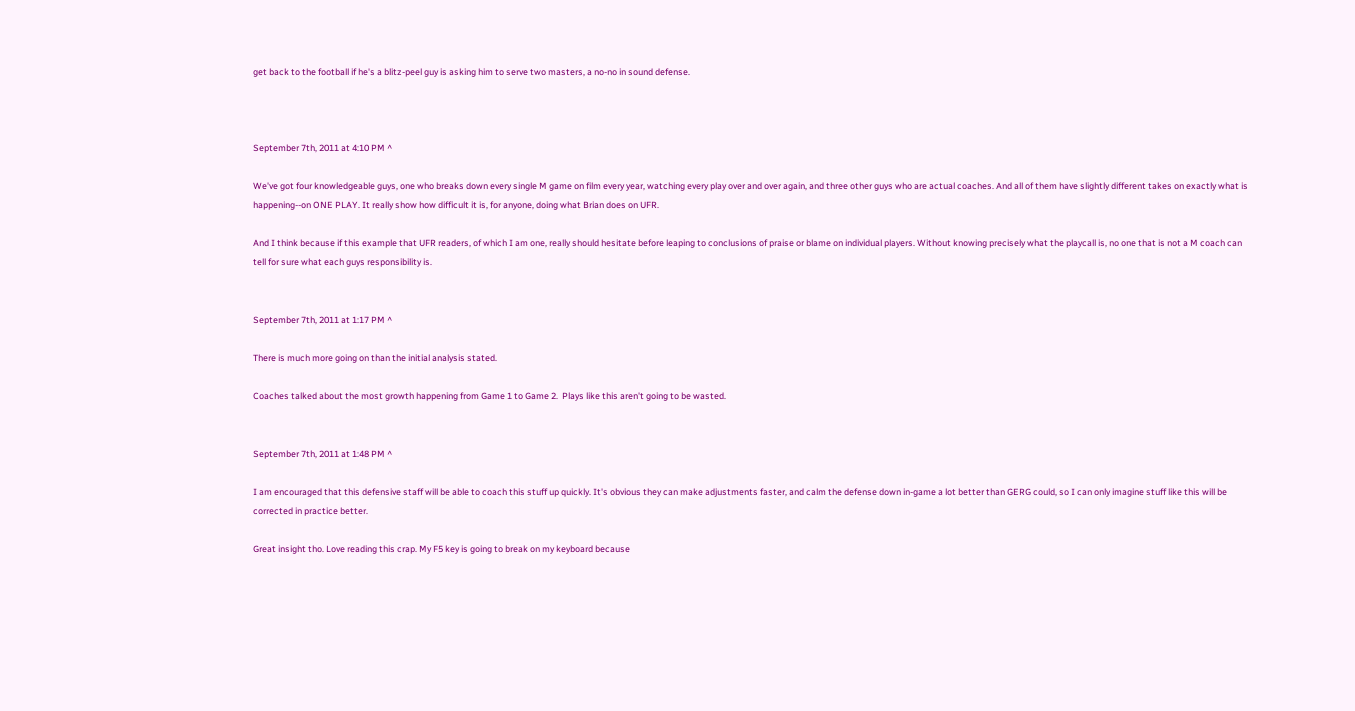get back to the football if he's a blitz-peel guy is asking him to serve two masters, a no-no in sound defense.



September 7th, 2011 at 4:10 PM ^

We've got four knowledgeable guys, one who breaks down every single M game on film every year, watching every play over and over again, and three other guys who are actual coaches. And all of them have slightly different takes on exactly what is happening--on ONE PLAY. It really show how difficult it is, for anyone, doing what Brian does on UFR.

And I think because if this example that UFR readers, of which I am one, really should hesitate before leaping to conclusions of praise or blame on individual players. Without knowing precisely what the playcall is, no one that is not a M coach can tell for sure what each guys responsibility is.


September 7th, 2011 at 1:17 PM ^

There is much more going on than the initial analysis stated.

Coaches talked about the most growth happening from Game 1 to Game 2.  Plays like this aren't going to be wasted.


September 7th, 2011 at 1:48 PM ^

I am encouraged that this defensive staff will be able to coach this stuff up quickly. It's obvious they can make adjustments faster, and calm the defense down in-game a lot better than GERG could, so I can only imagine stuff like this will be corrected in practice better.

Great insight tho. Love reading this crap. My F5 key is going to break on my keyboard because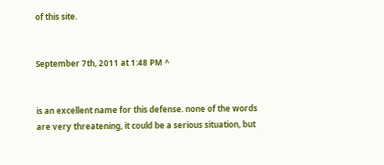of this site.


September 7th, 2011 at 1:48 PM ^


is an excellent name for this defense. none of the words are very threatening, it could be a serious situation, but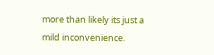more than likely its just a mild inconvenience.